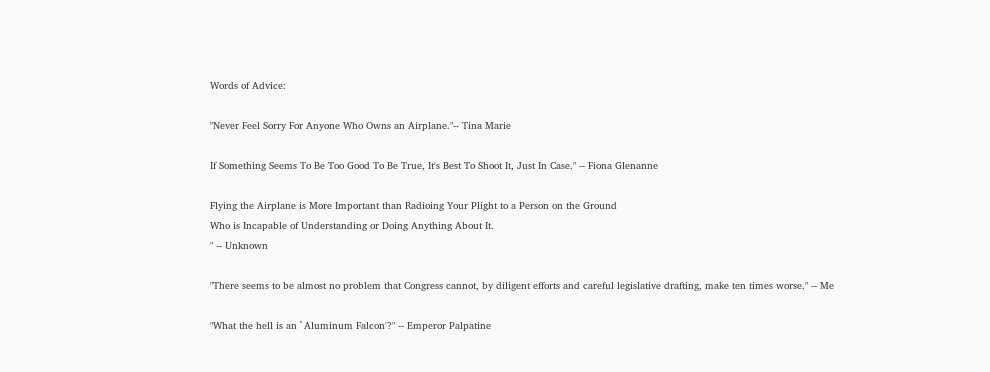Words of Advice:

"Never Feel Sorry For Anyone Who Owns an Airplane."-- Tina Marie

If Something Seems To Be Too Good To Be True, It's Best To Shoot It, Just In Case." -- Fiona Glenanne

Flying the Airplane is More Important than Radioing Your Plight to a Person on the Ground
Who is Incapable of Understanding or Doing Anything About It.
" -- Unknown

"There seems to be almost no problem that Congress cannot, by diligent efforts and careful legislative drafting, make ten times worse." -- Me

"What the hell is an `Aluminum Falcon'?" -- Emperor Palpatine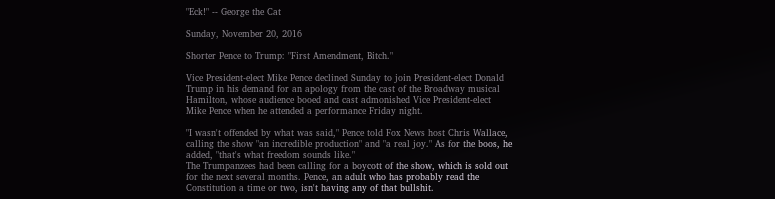"Eck!" -- George the Cat

Sunday, November 20, 2016

Shorter Pence to Trump: "First Amendment, Bitch."

Vice President-elect Mike Pence declined Sunday to join President-elect Donald Trump in his demand for an apology from the cast of the Broadway musical Hamilton, whose audience booed and cast admonished Vice President-elect Mike Pence when he attended a performance Friday night.

"I wasn't offended by what was said," Pence told Fox News host Chris Wallace, calling the show "an incredible production" and "a real joy." As for the boos, he added, "that's what freedom sounds like."
The Trumpanzees had been calling for a boycott of the show, which is sold out for the next several months. Pence, an adult who has probably read the Constitution a time or two, isn't having any of that bullshit.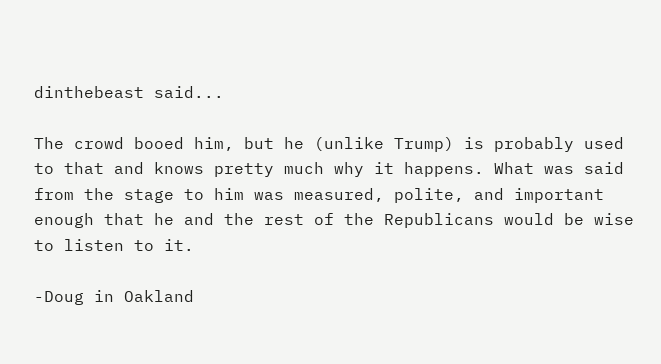dinthebeast said...

The crowd booed him, but he (unlike Trump) is probably used to that and knows pretty much why it happens. What was said from the stage to him was measured, polite, and important enough that he and the rest of the Republicans would be wise to listen to it.

-Doug in Oakland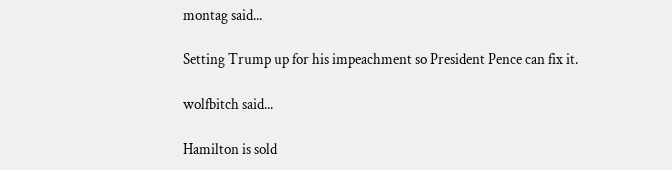montag said...

Setting Trump up for his impeachment so President Pence can fix it.

wolfbitch said...

Hamilton is sold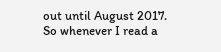out until August 2017. So whenever I read a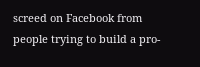screed on Facebook from people trying to build a pro-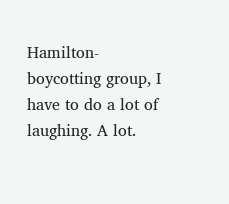Hamilton-boycotting group, I have to do a lot of laughing. A lot.